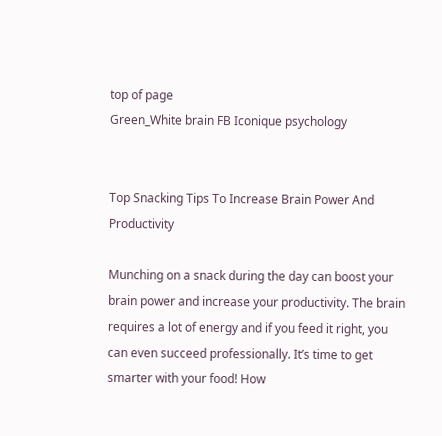top of page
Green_White brain FB Iconique psychology


Top Snacking Tips To Increase Brain Power And Productivity

Munching on a snack during the day can boost your brain power and increase your productivity. The brain requires a lot of energy and if you feed it right, you can even succeed professionally. It’s time to get smarter with your food! How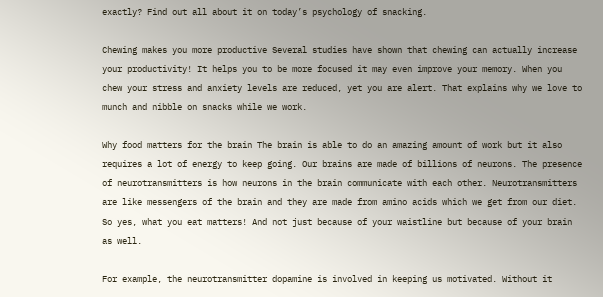exactly? Find out all about it on today’s psychology of snacking.

Chewing makes you more productive Several studies have shown that chewing can actually increase your productivity! It helps you to be more focused it may even improve your memory. When you chew your stress and anxiety levels are reduced, yet you are alert. That explains why we love to munch and nibble on snacks while we work.

Why food matters for the brain The brain is able to do an amazing amount of work but it also requires a lot of energy to keep going. Our brains are made of billions of neurons. The presence of neurotransmitters is how neurons in the brain communicate with each other. Neurotransmitters are like messengers of the brain and they are made from amino acids which we get from our diet. So yes, what you eat matters! And not just because of your waistline but because of your brain as well.

For example, the neurotransmitter dopamine is involved in keeping us motivated. Without it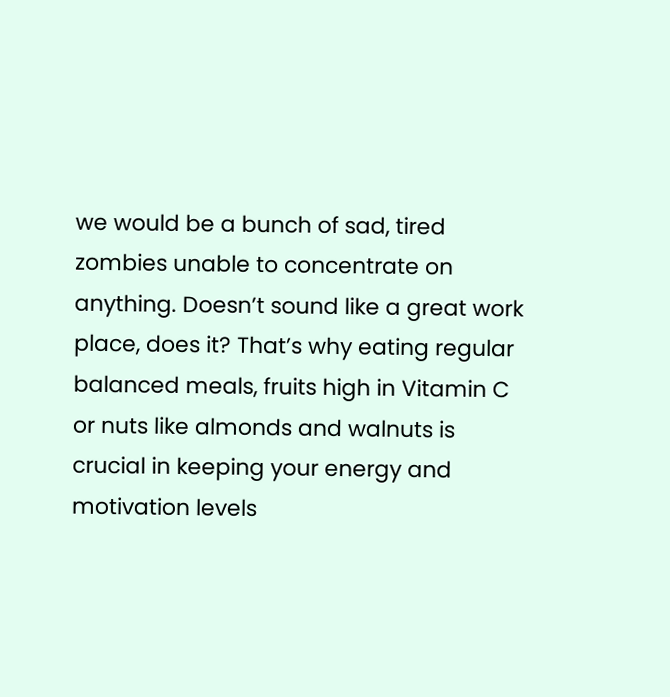we would be a bunch of sad, tired zombies unable to concentrate on anything. Doesn’t sound like a great work place, does it? That’s why eating regular balanced meals, fruits high in Vitamin C or nuts like almonds and walnuts is crucial in keeping your energy and motivation levels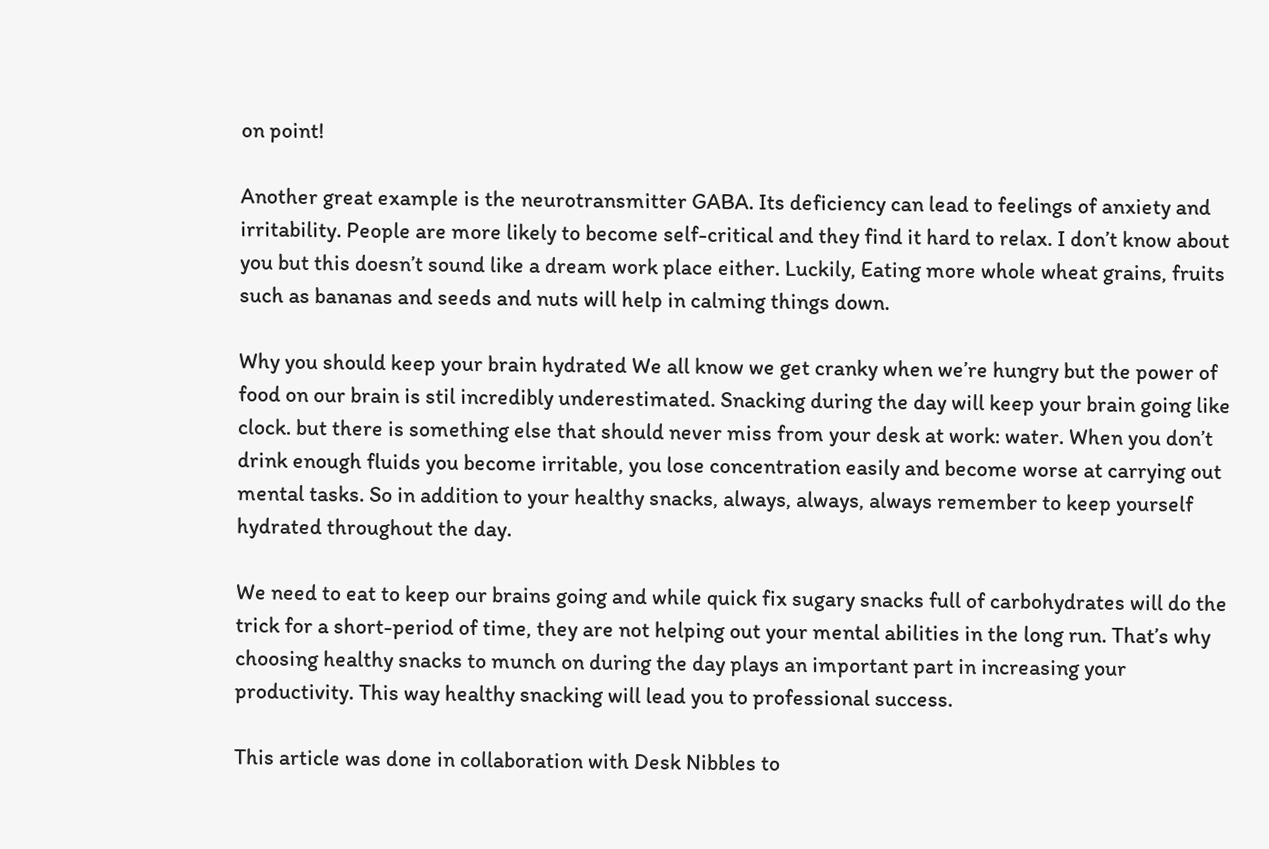on point!

Another great example is the neurotransmitter GABA. Its deficiency can lead to feelings of anxiety and irritability. People are more likely to become self-critical and they find it hard to relax. I don’t know about you but this doesn’t sound like a dream work place either. Luckily, Eating more whole wheat grains, fruits such as bananas and seeds and nuts will help in calming things down.

Why you should keep your brain hydrated We all know we get cranky when we’re hungry but the power of food on our brain is stil incredibly underestimated. Snacking during the day will keep your brain going like clock. but there is something else that should never miss from your desk at work: water. When you don’t drink enough fluids you become irritable, you lose concentration easily and become worse at carrying out mental tasks. So in addition to your healthy snacks, always, always, always remember to keep yourself hydrated throughout the day.

We need to eat to keep our brains going and while quick fix sugary snacks full of carbohydrates will do the trick for a short-period of time, they are not helping out your mental abilities in the long run. That’s why choosing healthy snacks to munch on during the day plays an important part in increasing your productivity. This way healthy snacking will lead you to professional success.

This article was done in collaboration with Desk Nibbles to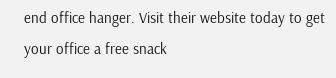end office hanger. Visit their website today to get your office a free snack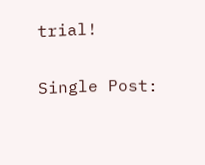trial!


Single Post: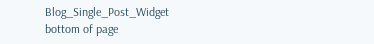Blog_Single_Post_Widget
bottom of page